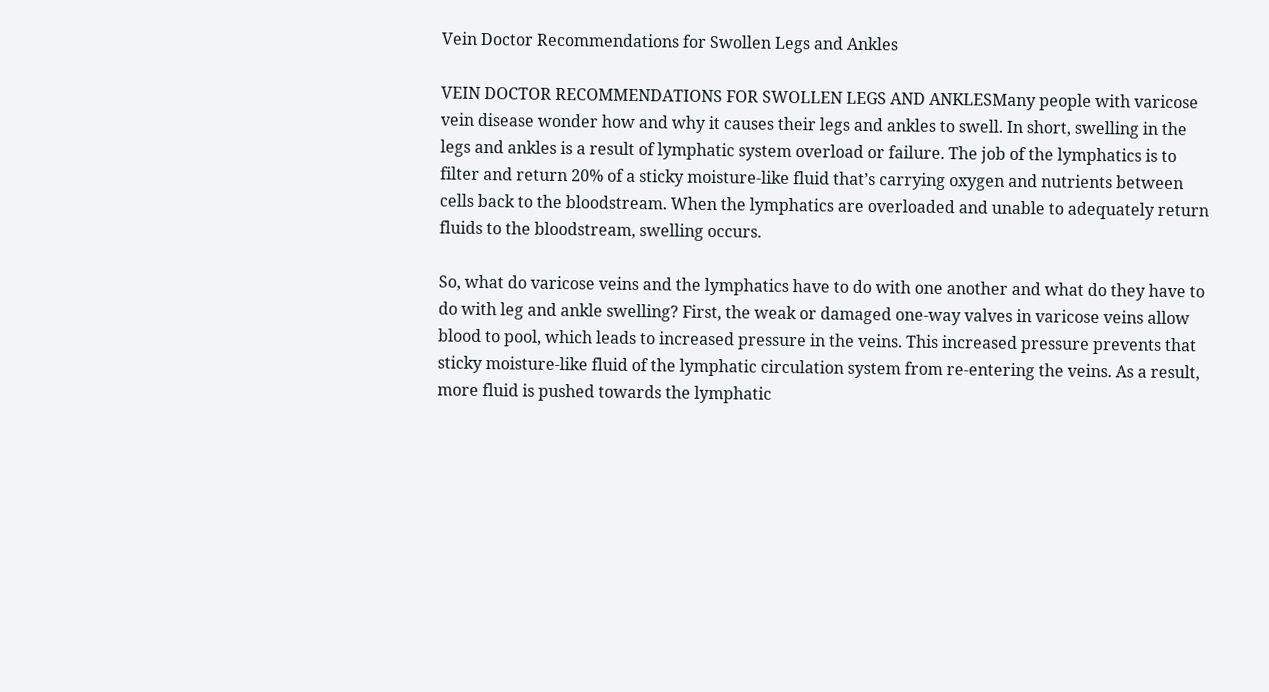Vein Doctor Recommendations for Swollen Legs and Ankles

VEIN DOCTOR RECOMMENDATIONS FOR SWOLLEN LEGS AND ANKLESMany people with varicose vein disease wonder how and why it causes their legs and ankles to swell. In short, swelling in the legs and ankles is a result of lymphatic system overload or failure. The job of the lymphatics is to filter and return 20% of a sticky moisture-like fluid that’s carrying oxygen and nutrients between cells back to the bloodstream. When the lymphatics are overloaded and unable to adequately return fluids to the bloodstream, swelling occurs.

So, what do varicose veins and the lymphatics have to do with one another and what do they have to do with leg and ankle swelling? First, the weak or damaged one-way valves in varicose veins allow blood to pool, which leads to increased pressure in the veins. This increased pressure prevents that sticky moisture-like fluid of the lymphatic circulation system from re-entering the veins. As a result, more fluid is pushed towards the lymphatic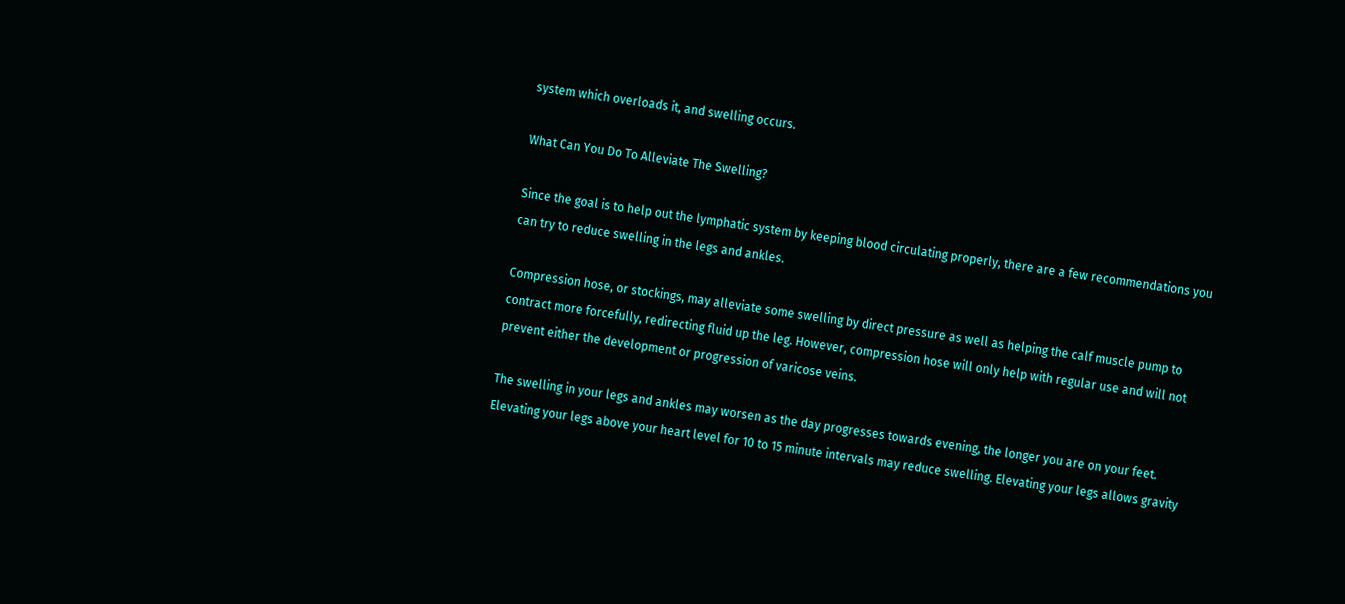system which overloads it, and swelling occurs.

What Can You Do To Alleviate The Swelling?

Since the goal is to help out the lymphatic system by keeping blood circulating properly, there are a few recommendations you can try to reduce swelling in the legs and ankles.

Compression hose, or stockings, may alleviate some swelling by direct pressure as well as helping the calf muscle pump to contract more forcefully, redirecting fluid up the leg. However, compression hose will only help with regular use and will not prevent either the development or progression of varicose veins.

The swelling in your legs and ankles may worsen as the day progresses towards evening, the longer you are on your feet. Elevating your legs above your heart level for 10 to 15 minute intervals may reduce swelling. Elevating your legs allows gravity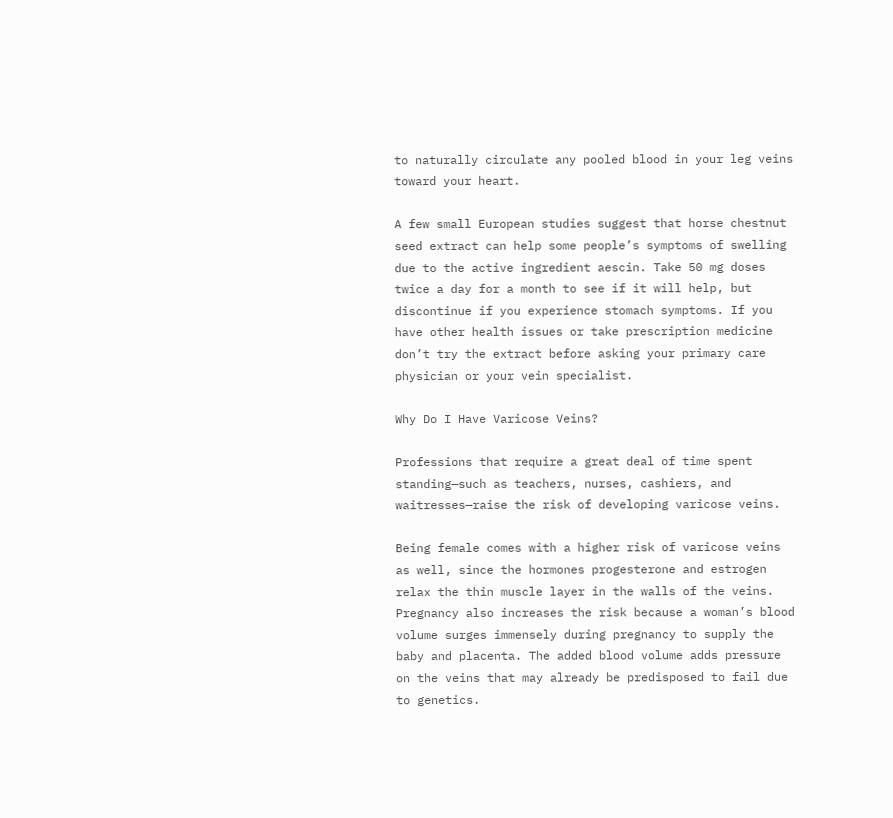to naturally circulate any pooled blood in your leg veins toward your heart.

A few small European studies suggest that horse chestnut seed extract can help some people’s symptoms of swelling due to the active ingredient aescin. Take 50 mg doses twice a day for a month to see if it will help, but discontinue if you experience stomach symptoms. If you have other health issues or take prescription medicine don’t try the extract before asking your primary care physician or your vein specialist.

Why Do I Have Varicose Veins?

Professions that require a great deal of time spent standing—such as teachers, nurses, cashiers, and waitresses—raise the risk of developing varicose veins.

Being female comes with a higher risk of varicose veins as well, since the hormones progesterone and estrogen relax the thin muscle layer in the walls of the veins. Pregnancy also increases the risk because a woman’s blood volume surges immensely during pregnancy to supply the baby and placenta. The added blood volume adds pressure on the veins that may already be predisposed to fail due to genetics.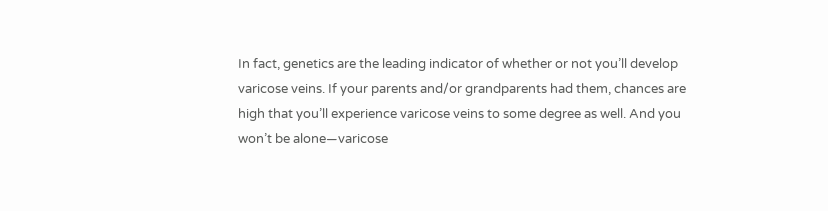In fact, genetics are the leading indicator of whether or not you’ll develop varicose veins. If your parents and/or grandparents had them, chances are high that you’ll experience varicose veins to some degree as well. And you won’t be alone—varicose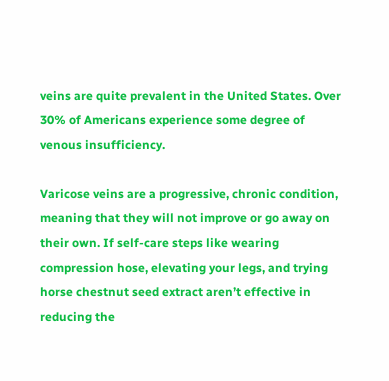veins are quite prevalent in the United States. Over 30% of Americans experience some degree of venous insufficiency.

Varicose veins are a progressive, chronic condition, meaning that they will not improve or go away on their own. If self-care steps like wearing compression hose, elevating your legs, and trying horse chestnut seed extract aren’t effective in reducing the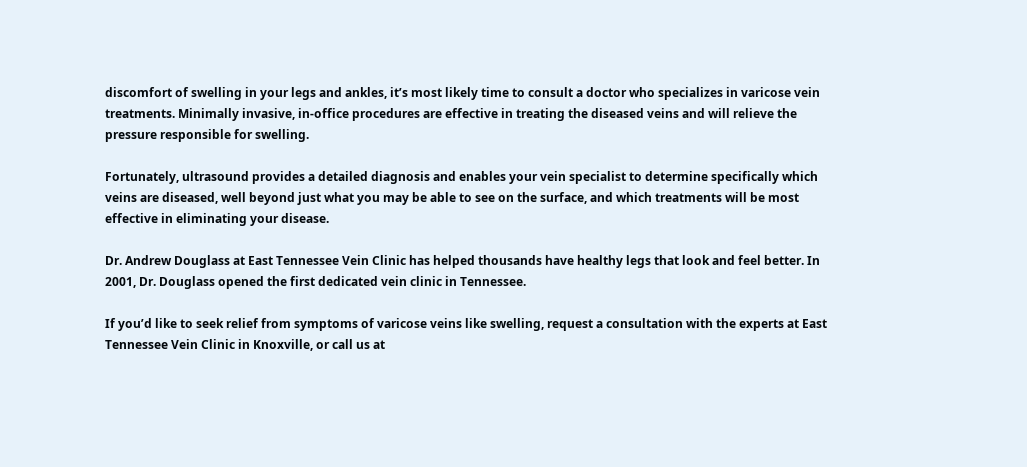discomfort of swelling in your legs and ankles, it’s most likely time to consult a doctor who specializes in varicose vein treatments. Minimally invasive, in-office procedures are effective in treating the diseased veins and will relieve the pressure responsible for swelling.

Fortunately, ultrasound provides a detailed diagnosis and enables your vein specialist to determine specifically which veins are diseased, well beyond just what you may be able to see on the surface, and which treatments will be most effective in eliminating your disease.

Dr. Andrew Douglass at East Tennessee Vein Clinic has helped thousands have healthy legs that look and feel better. In 2001, Dr. Douglass opened the first dedicated vein clinic in Tennessee.

If you’d like to seek relief from symptoms of varicose veins like swelling, request a consultation with the experts at East Tennessee Vein Clinic in Knoxville, or call us at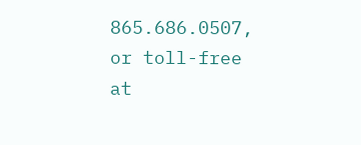865.686.0507, or toll-free at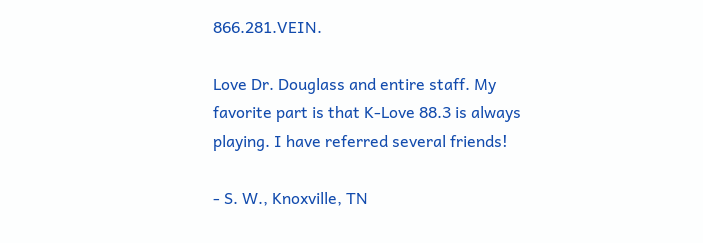866.281.VEIN.

Love Dr. Douglass and entire staff. My favorite part is that K-Love 88.3 is always playing. I have referred several friends!

- S. W., Knoxville, TN